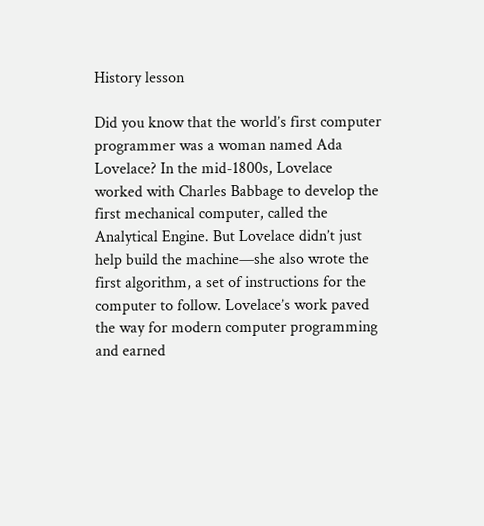History lesson

Did you know that the world’s first computer programmer was a woman named Ada Lovelace? In the mid-1800s, Lovelace worked with Charles Babbage to develop the first mechanical computer, called the Analytical Engine. But Lovelace didn’t just help build the machine—she also wrote the first algorithm, a set of instructions for the computer to follow. Lovelace’s work paved the way for modern computer programming and earned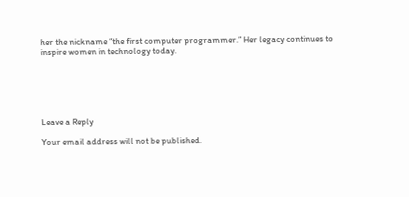her the nickname “the first computer programmer.” Her legacy continues to inspire women in technology today.






Leave a Reply

Your email address will not be published.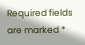Required fields are marked *